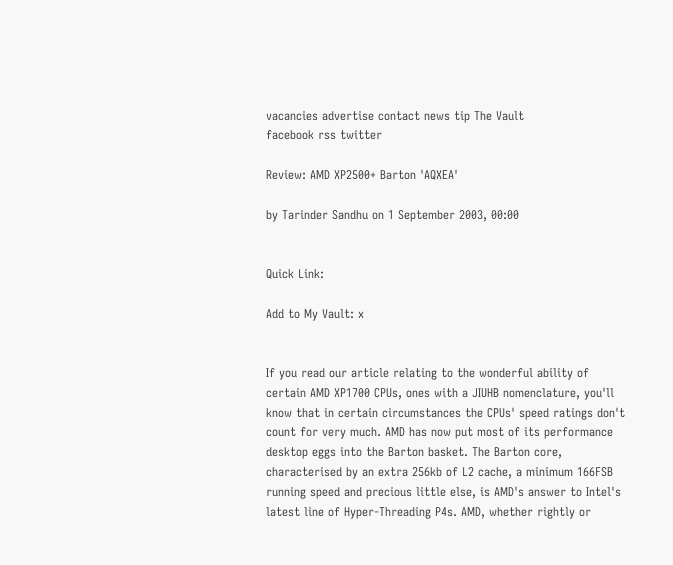vacancies advertise contact news tip The Vault
facebook rss twitter

Review: AMD XP2500+ Barton 'AQXEA'

by Tarinder Sandhu on 1 September 2003, 00:00


Quick Link:

Add to My Vault: x


If you read our article relating to the wonderful ability of certain AMD XP1700 CPUs, ones with a JIUHB nomenclature, you'll know that in certain circumstances the CPUs' speed ratings don't count for very much. AMD has now put most of its performance desktop eggs into the Barton basket. The Barton core, characterised by an extra 256kb of L2 cache, a minimum 166FSB running speed and precious little else, is AMD's answer to Intel's latest line of Hyper-Threading P4s. AMD, whether rightly or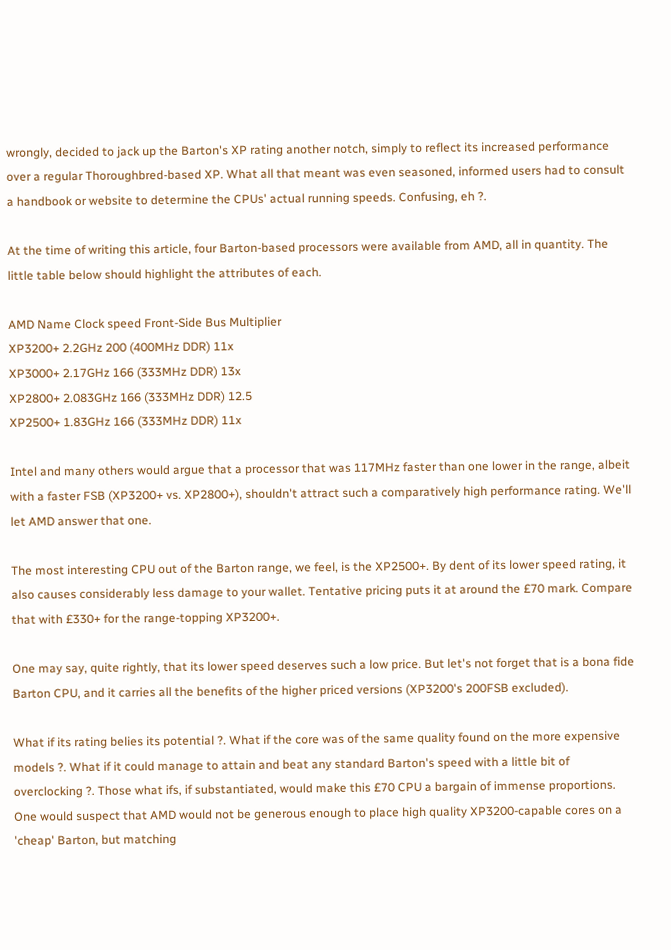wrongly, decided to jack up the Barton's XP rating another notch, simply to reflect its increased performance over a regular Thoroughbred-based XP. What all that meant was even seasoned, informed users had to consult a handbook or website to determine the CPUs' actual running speeds. Confusing, eh ?.

At the time of writing this article, four Barton-based processors were available from AMD, all in quantity. The little table below should highlight the attributes of each.

AMD Name Clock speed Front-Side Bus Multiplier
XP3200+ 2.2GHz 200 (400MHz DDR) 11x
XP3000+ 2.17GHz 166 (333MHz DDR) 13x
XP2800+ 2.083GHz 166 (333MHz DDR) 12.5
XP2500+ 1.83GHz 166 (333MHz DDR) 11x

Intel and many others would argue that a processor that was 117MHz faster than one lower in the range, albeit with a faster FSB (XP3200+ vs. XP2800+), shouldn't attract such a comparatively high performance rating. We'll let AMD answer that one.

The most interesting CPU out of the Barton range, we feel, is the XP2500+. By dent of its lower speed rating, it also causes considerably less damage to your wallet. Tentative pricing puts it at around the £70 mark. Compare that with £330+ for the range-topping XP3200+.

One may say, quite rightly, that its lower speed deserves such a low price. But let's not forget that is a bona fide Barton CPU, and it carries all the benefits of the higher priced versions (XP3200's 200FSB excluded).

What if its rating belies its potential ?. What if the core was of the same quality found on the more expensive models ?. What if it could manage to attain and beat any standard Barton's speed with a little bit of overclocking ?. Those what ifs, if substantiated, would make this £70 CPU a bargain of immense proportions. One would suspect that AMD would not be generous enough to place high quality XP3200-capable cores on a 'cheap' Barton, but matching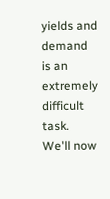yields and demand is an extremely difficult task. We'll now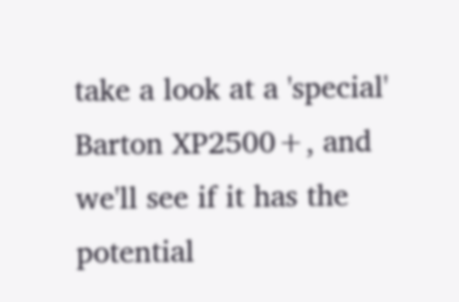take a look at a 'special' Barton XP2500+, and we'll see if it has the potential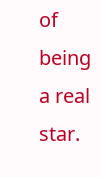of being a real star.